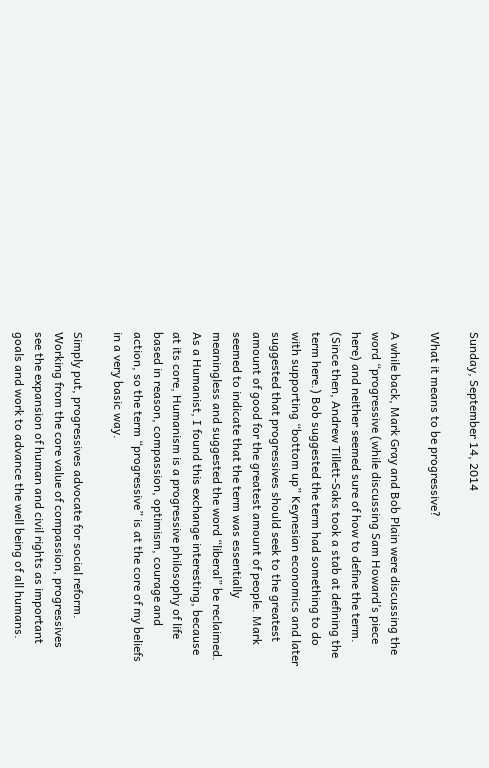Sunday, September 14, 2014

What it means to be progressive?

A while back, Mark Gray and Bob Plain were discussing the word “progressive (while discussing Sam Howard’s piece here) and neither seemed sure of how to define the term. (Since then, Andrew Tillett-Saks took a stab at defining the term here.) Bob suggested the term had something to do with supporting “bottom up” Keynesian economics and later suggested that progressives should seek to the greatest amount of good for the greatest amount of people. Mark seemed to indicate that the term was essentially meaningless and suggested the word “liberal” be reclaimed. As a Humanist, I found this exchange interesting, because at its core, Humanism is a progressive philosophy of life based in reason, compassion, optimism, courage and action, so the term “progressive” is at the core of my beliefs in a very basic way.

Simply put, progressives advocate for social reform. Working from the core value of compassion, progressives see the expansion of human and civil rights as important goals and work to advance the well being of all humans.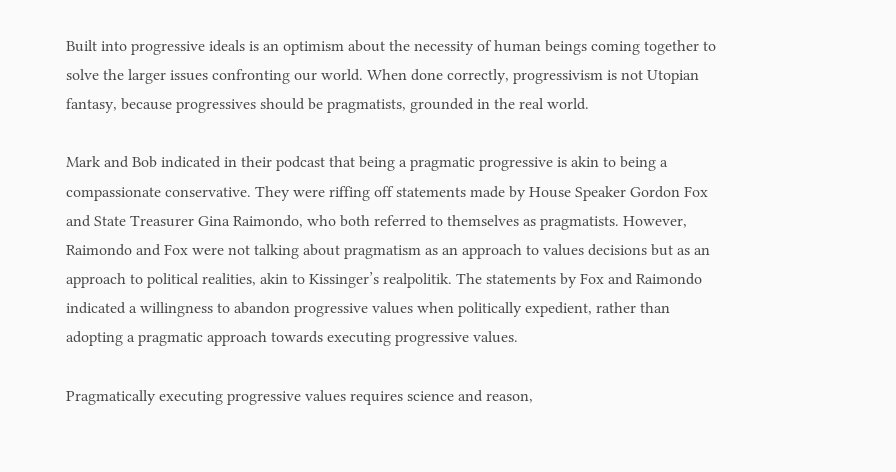Built into progressive ideals is an optimism about the necessity of human beings coming together to solve the larger issues confronting our world. When done correctly, progressivism is not Utopian fantasy, because progressives should be pragmatists, grounded in the real world.

Mark and Bob indicated in their podcast that being a pragmatic progressive is akin to being a compassionate conservative. They were riffing off statements made by House Speaker Gordon Fox and State Treasurer Gina Raimondo, who both referred to themselves as pragmatists. However, Raimondo and Fox were not talking about pragmatism as an approach to values decisions but as an approach to political realities, akin to Kissinger’s realpolitik. The statements by Fox and Raimondo indicated a willingness to abandon progressive values when politically expedient, rather than adopting a pragmatic approach towards executing progressive values.

Pragmatically executing progressive values requires science and reason,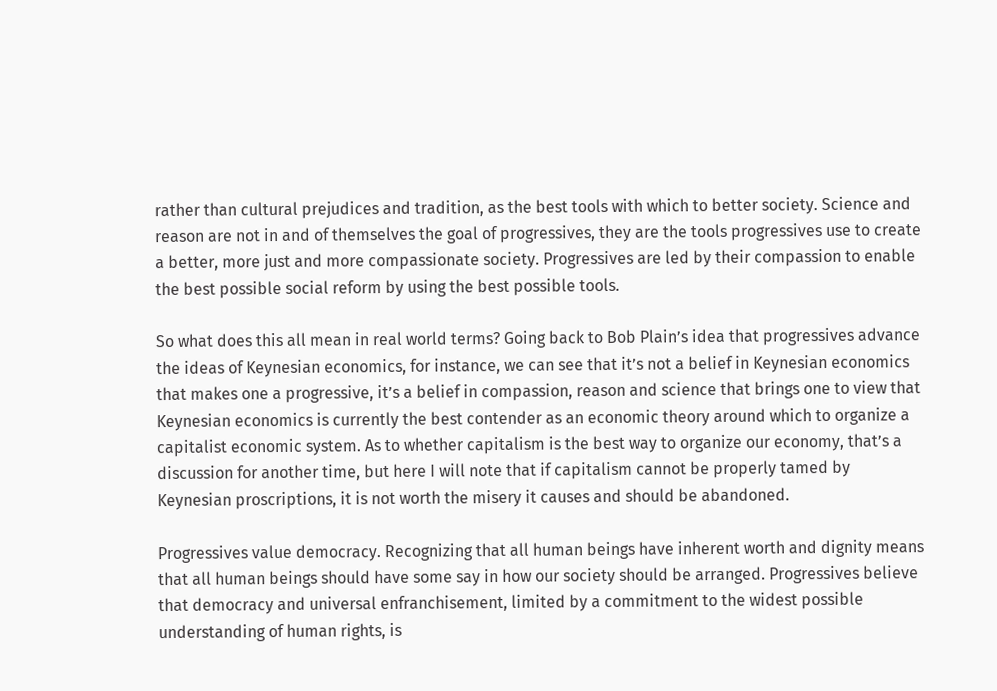rather than cultural prejudices and tradition, as the best tools with which to better society. Science and reason are not in and of themselves the goal of progressives, they are the tools progressives use to create a better, more just and more compassionate society. Progressives are led by their compassion to enable the best possible social reform by using the best possible tools.

So what does this all mean in real world terms? Going back to Bob Plain’s idea that progressives advance the ideas of Keynesian economics, for instance, we can see that it’s not a belief in Keynesian economics that makes one a progressive, it’s a belief in compassion, reason and science that brings one to view that Keynesian economics is currently the best contender as an economic theory around which to organize a capitalist economic system. As to whether capitalism is the best way to organize our economy, that’s a discussion for another time, but here I will note that if capitalism cannot be properly tamed by Keynesian proscriptions, it is not worth the misery it causes and should be abandoned.

Progressives value democracy. Recognizing that all human beings have inherent worth and dignity means that all human beings should have some say in how our society should be arranged. Progressives believe that democracy and universal enfranchisement, limited by a commitment to the widest possible understanding of human rights, is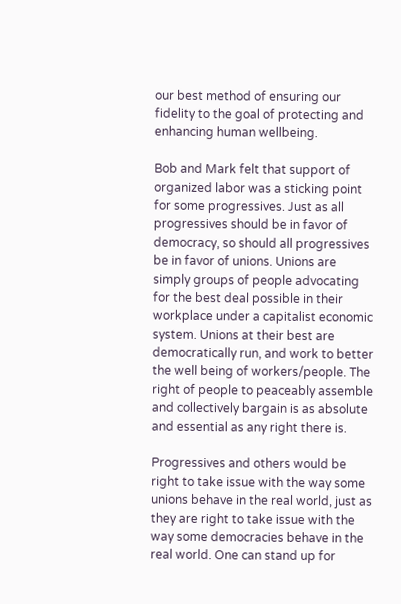our best method of ensuring our fidelity to the goal of protecting and enhancing human wellbeing.

Bob and Mark felt that support of organized labor was a sticking point for some progressives. Just as all progressives should be in favor of democracy, so should all progressives be in favor of unions. Unions are simply groups of people advocating for the best deal possible in their workplace under a capitalist economic system. Unions at their best are democratically run, and work to better the well being of workers/people. The right of people to peaceably assemble and collectively bargain is as absolute and essential as any right there is.

Progressives and others would be right to take issue with the way some unions behave in the real world, just as they are right to take issue with the way some democracies behave in the real world. One can stand up for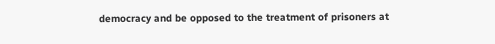democracy and be opposed to the treatment of prisoners at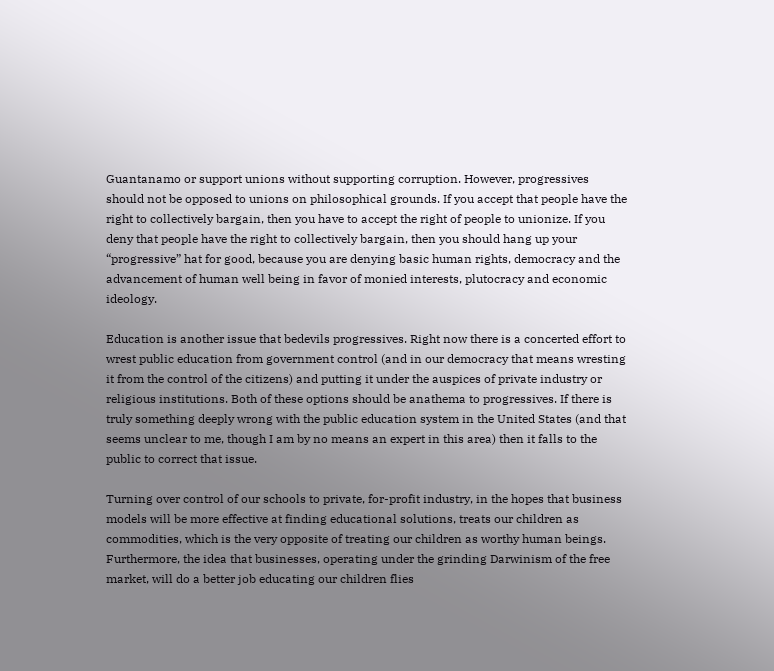Guantanamo or support unions without supporting corruption. However, progressives should not be opposed to unions on philosophical grounds. If you accept that people have the right to collectively bargain, then you have to accept the right of people to unionize. If you deny that people have the right to collectively bargain, then you should hang up your “progressive” hat for good, because you are denying basic human rights, democracy and the advancement of human well being in favor of monied interests, plutocracy and economic ideology.

Education is another issue that bedevils progressives. Right now there is a concerted effort to wrest public education from government control (and in our democracy that means wresting it from the control of the citizens) and putting it under the auspices of private industry or religious institutions. Both of these options should be anathema to progressives. If there is truly something deeply wrong with the public education system in the United States (and that seems unclear to me, though I am by no means an expert in this area) then it falls to the public to correct that issue.

Turning over control of our schools to private, for-profit industry, in the hopes that business models will be more effective at finding educational solutions, treats our children as commodities, which is the very opposite of treating our children as worthy human beings. Furthermore, the idea that businesses, operating under the grinding Darwinism of the free market, will do a better job educating our children flies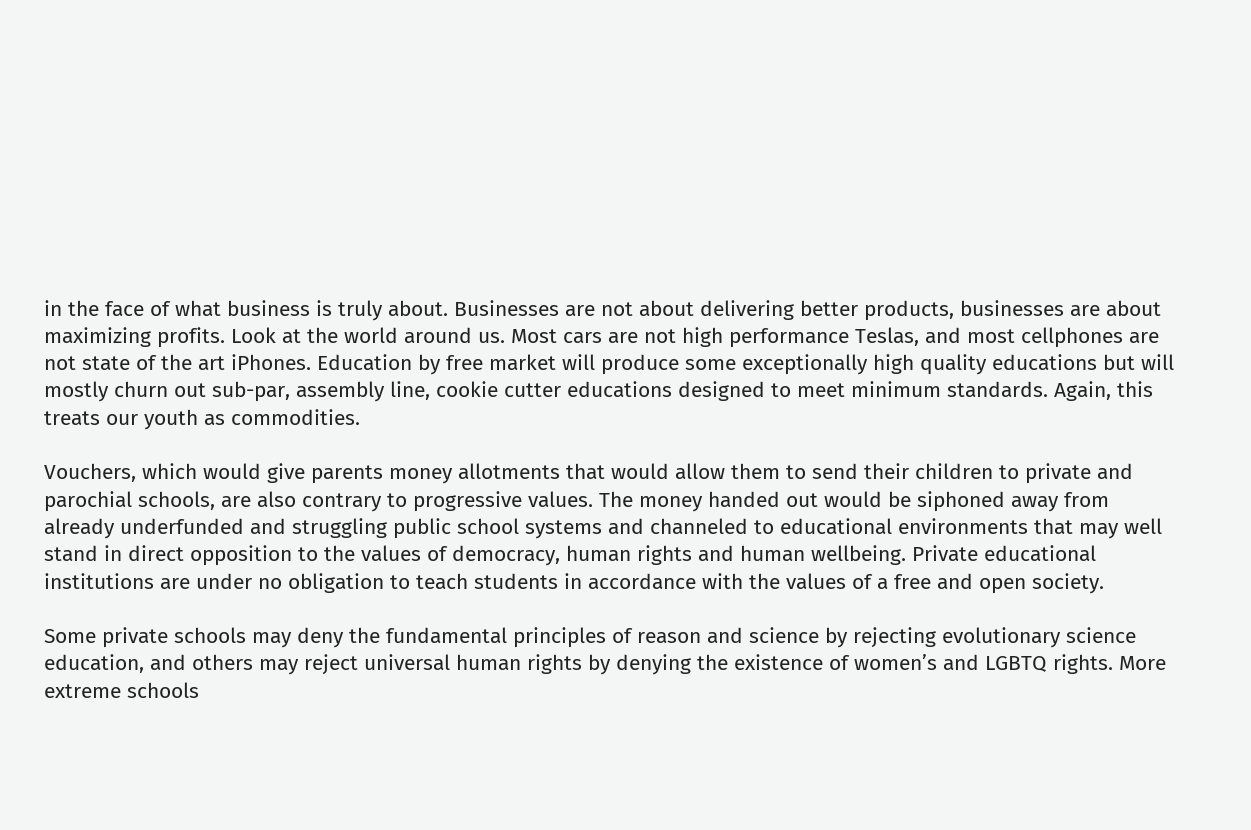in the face of what business is truly about. Businesses are not about delivering better products, businesses are about maximizing profits. Look at the world around us. Most cars are not high performance Teslas, and most cellphones are not state of the art iPhones. Education by free market will produce some exceptionally high quality educations but will mostly churn out sub-par, assembly line, cookie cutter educations designed to meet minimum standards. Again, this treats our youth as commodities.

Vouchers, which would give parents money allotments that would allow them to send their children to private and parochial schools, are also contrary to progressive values. The money handed out would be siphoned away from already underfunded and struggling public school systems and channeled to educational environments that may well stand in direct opposition to the values of democracy, human rights and human wellbeing. Private educational institutions are under no obligation to teach students in accordance with the values of a free and open society.

Some private schools may deny the fundamental principles of reason and science by rejecting evolutionary science education, and others may reject universal human rights by denying the existence of women’s and LGBTQ rights. More extreme schools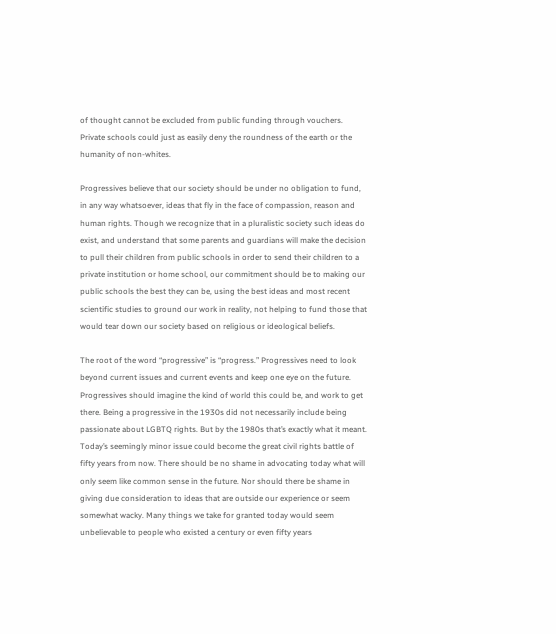of thought cannot be excluded from public funding through vouchers. Private schools could just as easily deny the roundness of the earth or the humanity of non-whites.

Progressives believe that our society should be under no obligation to fund, in any way whatsoever, ideas that fly in the face of compassion, reason and human rights. Though we recognize that in a pluralistic society such ideas do exist, and understand that some parents and guardians will make the decision to pull their children from public schools in order to send their children to a private institution or home school, our commitment should be to making our public schools the best they can be, using the best ideas and most recent scientific studies to ground our work in reality, not helping to fund those that would tear down our society based on religious or ideological beliefs.

The root of the word “progressive” is “progress.” Progressives need to look beyond current issues and current events and keep one eye on the future. Progressives should imagine the kind of world this could be, and work to get there. Being a progressive in the 1930s did not necessarily include being passionate about LGBTQ rights. But by the 1980s that’s exactly what it meant. Today’s seemingly minor issue could become the great civil rights battle of fifty years from now. There should be no shame in advocating today what will only seem like common sense in the future. Nor should there be shame in giving due consideration to ideas that are outside our experience or seem somewhat wacky. Many things we take for granted today would seem unbelievable to people who existed a century or even fifty years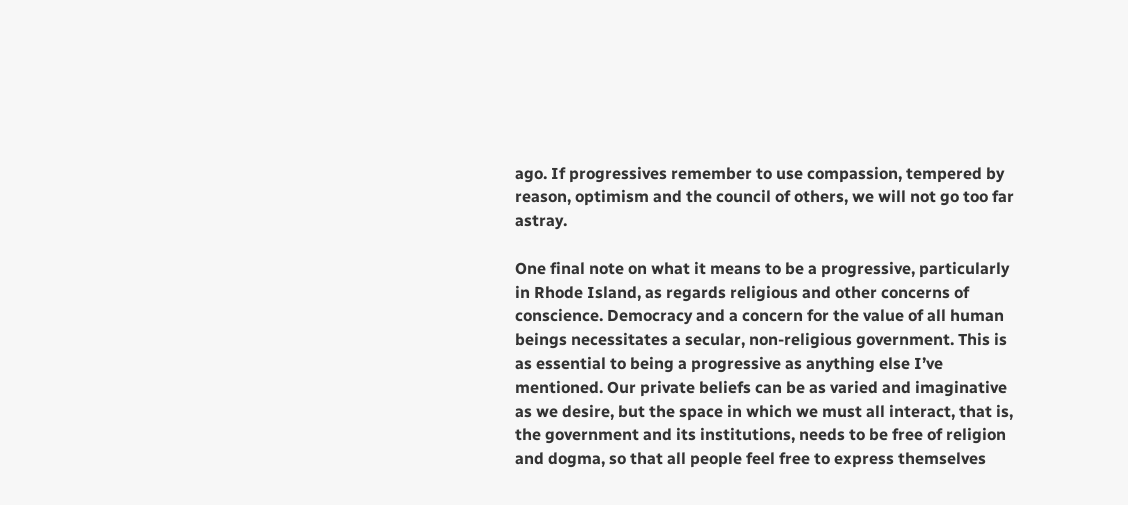ago. If progressives remember to use compassion, tempered by reason, optimism and the council of others, we will not go too far astray.

One final note on what it means to be a progressive, particularly in Rhode Island, as regards religious and other concerns of conscience. Democracy and a concern for the value of all human beings necessitates a secular, non-religious government. This is as essential to being a progressive as anything else I’ve mentioned. Our private beliefs can be as varied and imaginative as we desire, but the space in which we must all interact, that is, the government and its institutions, needs to be free of religion and dogma, so that all people feel free to express themselves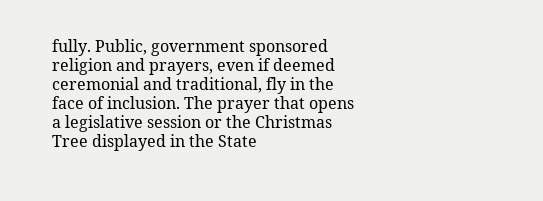fully. Public, government sponsored religion and prayers, even if deemed ceremonial and traditional, fly in the face of inclusion. The prayer that opens a legislative session or the Christmas Tree displayed in the State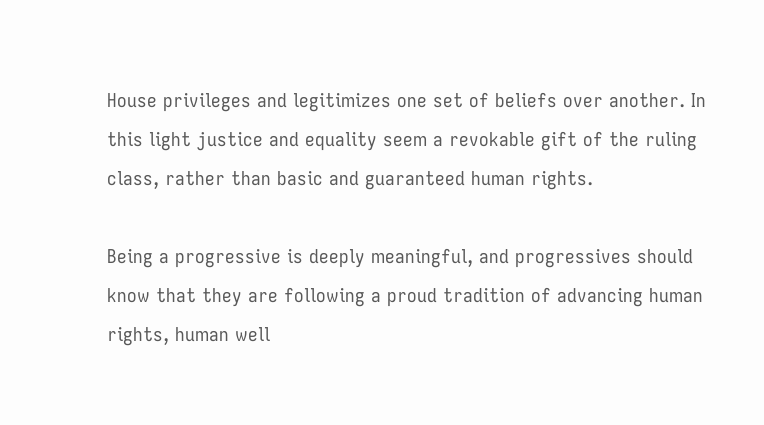House privileges and legitimizes one set of beliefs over another. In this light justice and equality seem a revokable gift of the ruling class, rather than basic and guaranteed human rights.

Being a progressive is deeply meaningful, and progressives should know that they are following a proud tradition of advancing human rights, human well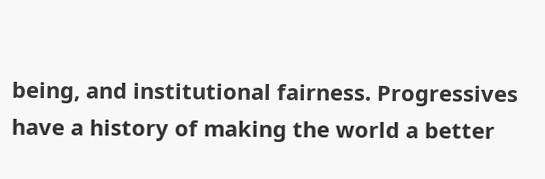being, and institutional fairness. Progressives have a history of making the world a better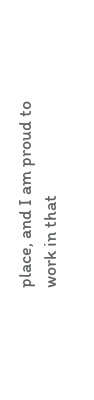place, and I am proud to work in that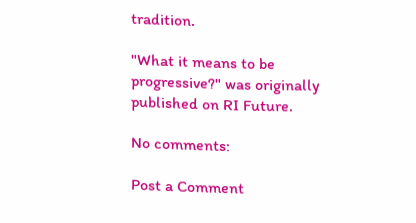tradition.

"What it means to be progressive?" was originally published on RI Future.

No comments:

Post a Comment